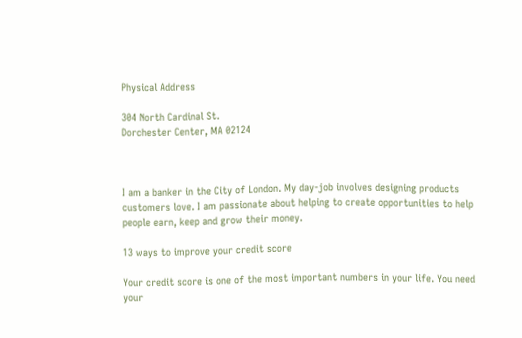Physical Address

304 North Cardinal St.
Dorchester Center, MA 02124



I am a banker in the City of London. My day-job involves designing products customers love. I am passionate about helping to create opportunities to help people earn, keep and grow their money.

13 ways to improve your credit score

Your credit score is one of the most important numbers in your life. You need your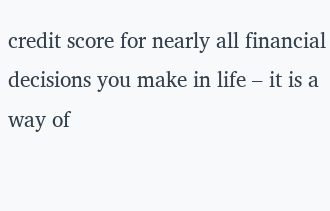credit score for nearly all financial decisions you make in life – it is a way of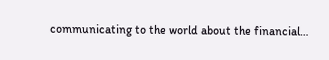communicating to the world about the financial…